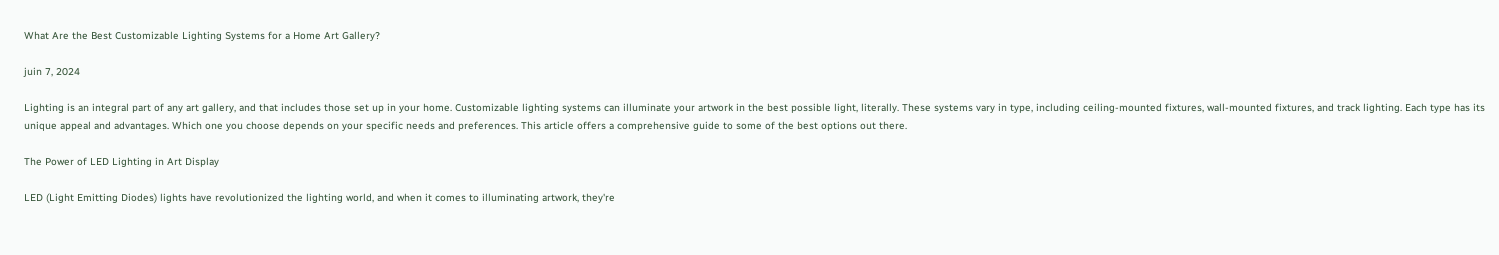What Are the Best Customizable Lighting Systems for a Home Art Gallery?

juin 7, 2024

Lighting is an integral part of any art gallery, and that includes those set up in your home. Customizable lighting systems can illuminate your artwork in the best possible light, literally. These systems vary in type, including ceiling-mounted fixtures, wall-mounted fixtures, and track lighting. Each type has its unique appeal and advantages. Which one you choose depends on your specific needs and preferences. This article offers a comprehensive guide to some of the best options out there.

The Power of LED Lighting in Art Display

LED (Light Emitting Diodes) lights have revolutionized the lighting world, and when it comes to illuminating artwork, they're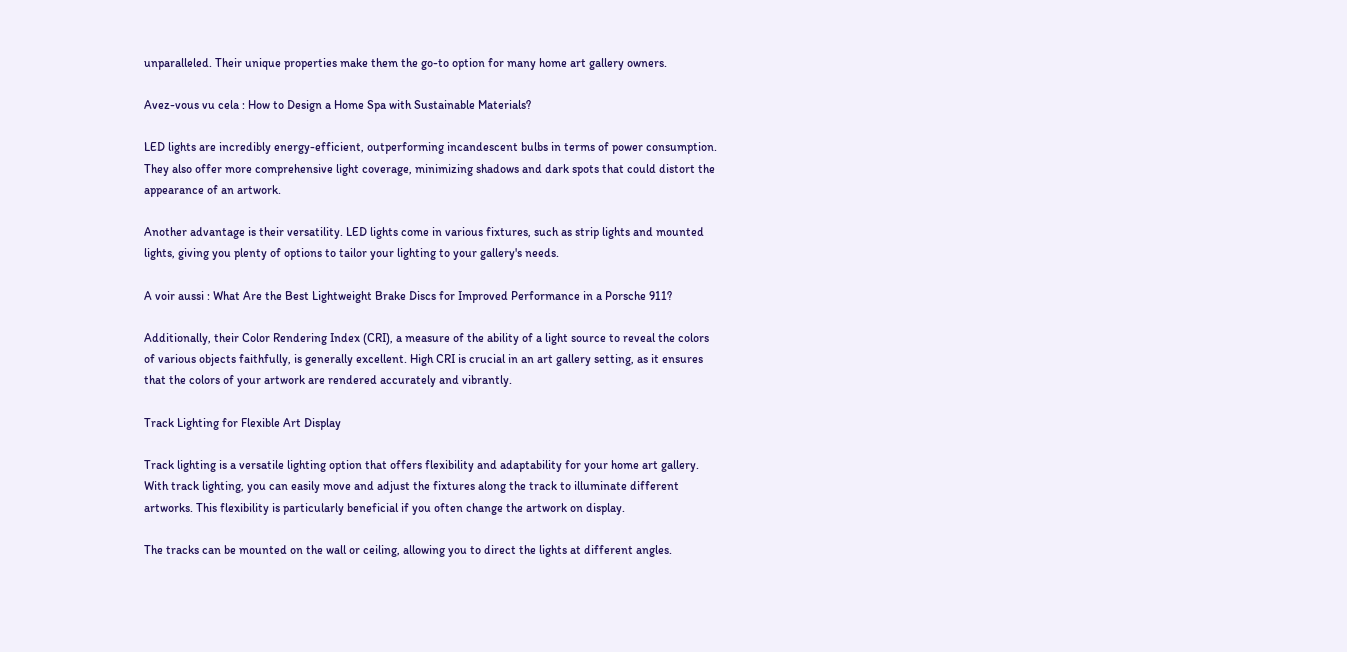unparalleled. Their unique properties make them the go-to option for many home art gallery owners.

Avez-vous vu cela : How to Design a Home Spa with Sustainable Materials?

LED lights are incredibly energy-efficient, outperforming incandescent bulbs in terms of power consumption. They also offer more comprehensive light coverage, minimizing shadows and dark spots that could distort the appearance of an artwork.

Another advantage is their versatility. LED lights come in various fixtures, such as strip lights and mounted lights, giving you plenty of options to tailor your lighting to your gallery's needs.

A voir aussi : What Are the Best Lightweight Brake Discs for Improved Performance in a Porsche 911?

Additionally, their Color Rendering Index (CRI), a measure of the ability of a light source to reveal the colors of various objects faithfully, is generally excellent. High CRI is crucial in an art gallery setting, as it ensures that the colors of your artwork are rendered accurately and vibrantly.

Track Lighting for Flexible Art Display

Track lighting is a versatile lighting option that offers flexibility and adaptability for your home art gallery. With track lighting, you can easily move and adjust the fixtures along the track to illuminate different artworks. This flexibility is particularly beneficial if you often change the artwork on display.

The tracks can be mounted on the wall or ceiling, allowing you to direct the lights at different angles.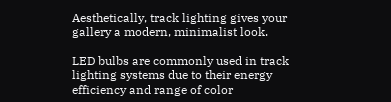Aesthetically, track lighting gives your gallery a modern, minimalist look.

LED bulbs are commonly used in track lighting systems due to their energy efficiency and range of color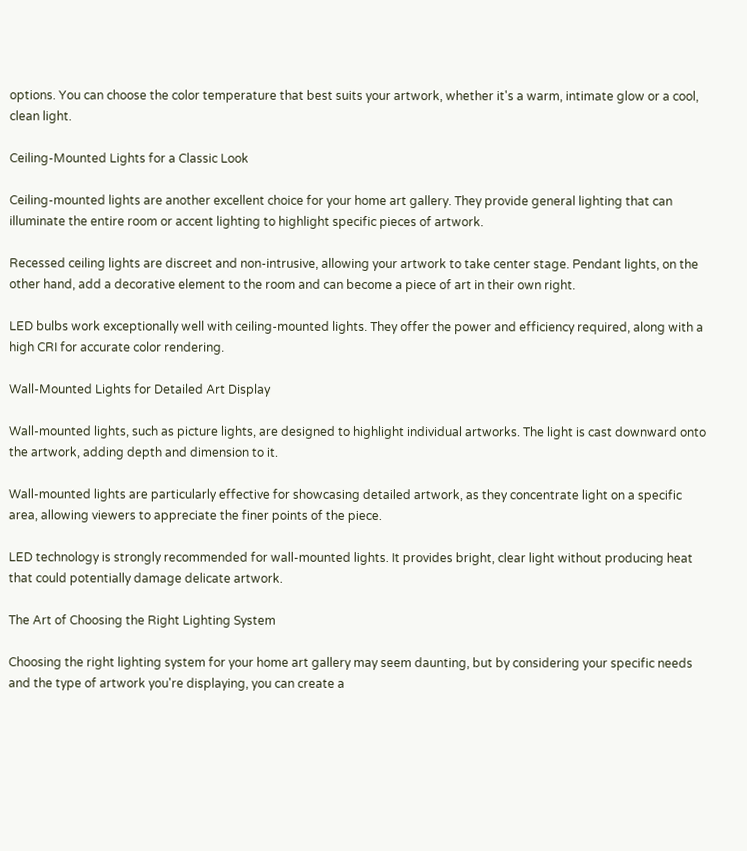options. You can choose the color temperature that best suits your artwork, whether it's a warm, intimate glow or a cool, clean light.

Ceiling-Mounted Lights for a Classic Look

Ceiling-mounted lights are another excellent choice for your home art gallery. They provide general lighting that can illuminate the entire room or accent lighting to highlight specific pieces of artwork.

Recessed ceiling lights are discreet and non-intrusive, allowing your artwork to take center stage. Pendant lights, on the other hand, add a decorative element to the room and can become a piece of art in their own right.

LED bulbs work exceptionally well with ceiling-mounted lights. They offer the power and efficiency required, along with a high CRI for accurate color rendering.

Wall-Mounted Lights for Detailed Art Display

Wall-mounted lights, such as picture lights, are designed to highlight individual artworks. The light is cast downward onto the artwork, adding depth and dimension to it.

Wall-mounted lights are particularly effective for showcasing detailed artwork, as they concentrate light on a specific area, allowing viewers to appreciate the finer points of the piece.

LED technology is strongly recommended for wall-mounted lights. It provides bright, clear light without producing heat that could potentially damage delicate artwork.

The Art of Choosing the Right Lighting System

Choosing the right lighting system for your home art gallery may seem daunting, but by considering your specific needs and the type of artwork you're displaying, you can create a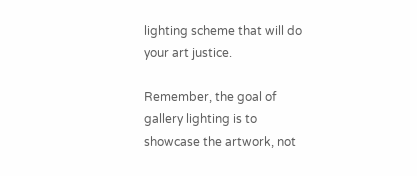lighting scheme that will do your art justice.

Remember, the goal of gallery lighting is to showcase the artwork, not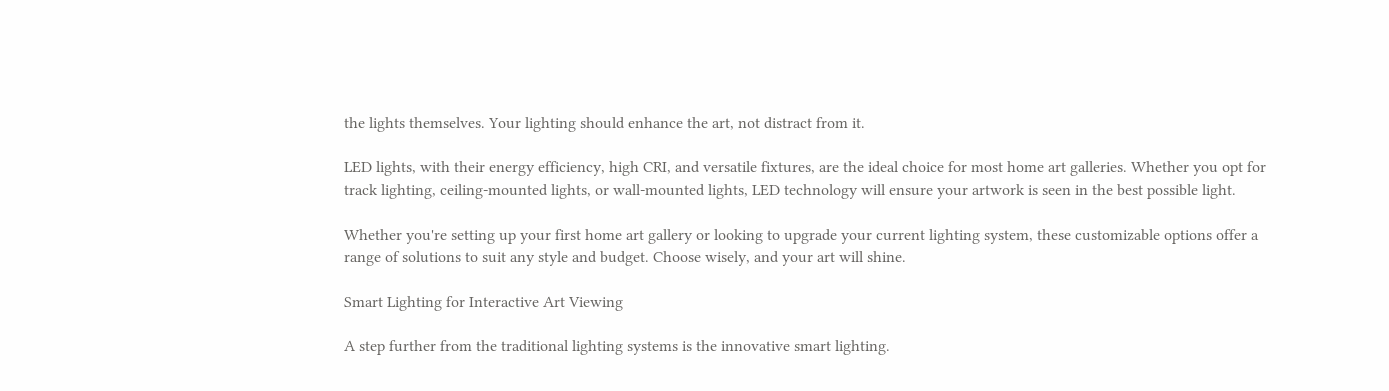the lights themselves. Your lighting should enhance the art, not distract from it.

LED lights, with their energy efficiency, high CRI, and versatile fixtures, are the ideal choice for most home art galleries. Whether you opt for track lighting, ceiling-mounted lights, or wall-mounted lights, LED technology will ensure your artwork is seen in the best possible light.

Whether you're setting up your first home art gallery or looking to upgrade your current lighting system, these customizable options offer a range of solutions to suit any style and budget. Choose wisely, and your art will shine.

Smart Lighting for Interactive Art Viewing

A step further from the traditional lighting systems is the innovative smart lighting.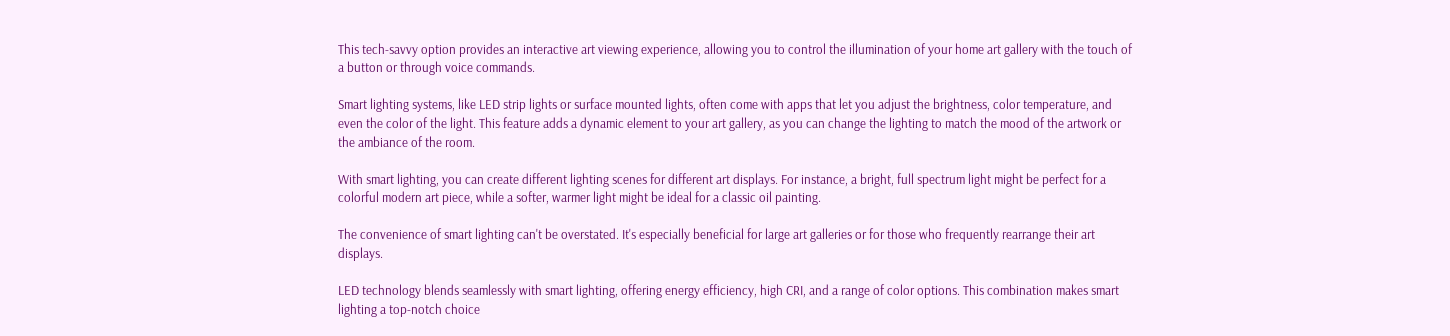This tech-savvy option provides an interactive art viewing experience, allowing you to control the illumination of your home art gallery with the touch of a button or through voice commands.

Smart lighting systems, like LED strip lights or surface mounted lights, often come with apps that let you adjust the brightness, color temperature, and even the color of the light. This feature adds a dynamic element to your art gallery, as you can change the lighting to match the mood of the artwork or the ambiance of the room.

With smart lighting, you can create different lighting scenes for different art displays. For instance, a bright, full spectrum light might be perfect for a colorful modern art piece, while a softer, warmer light might be ideal for a classic oil painting.

The convenience of smart lighting can't be overstated. It's especially beneficial for large art galleries or for those who frequently rearrange their art displays.

LED technology blends seamlessly with smart lighting, offering energy efficiency, high CRI, and a range of color options. This combination makes smart lighting a top-notch choice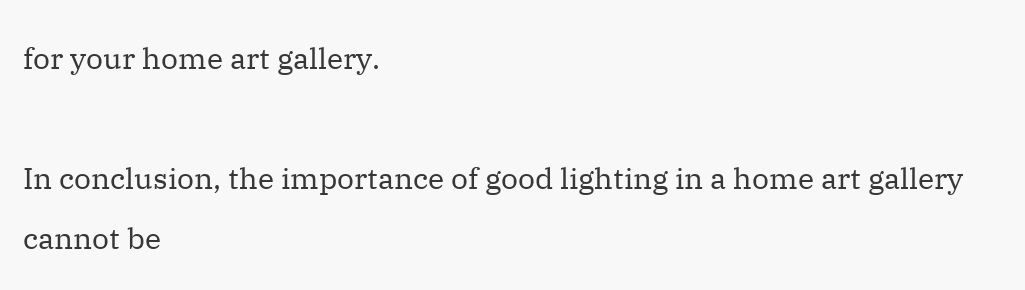for your home art gallery.

In conclusion, the importance of good lighting in a home art gallery cannot be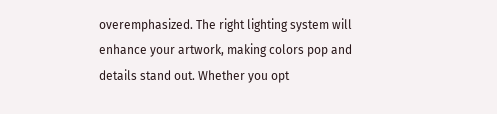overemphasized. The right lighting system will enhance your artwork, making colors pop and details stand out. Whether you opt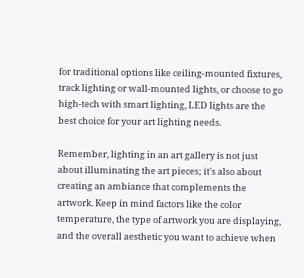for traditional options like ceiling-mounted fixtures, track lighting or wall-mounted lights, or choose to go high-tech with smart lighting, LED lights are the best choice for your art lighting needs.

Remember, lighting in an art gallery is not just about illuminating the art pieces; it's also about creating an ambiance that complements the artwork. Keep in mind factors like the color temperature, the type of artwork you are displaying, and the overall aesthetic you want to achieve when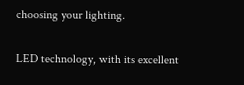choosing your lighting.

LED technology, with its excellent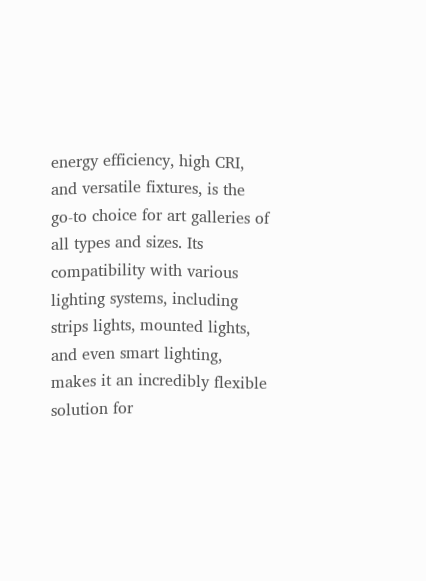energy efficiency, high CRI, and versatile fixtures, is the go-to choice for art galleries of all types and sizes. Its compatibility with various lighting systems, including strips lights, mounted lights, and even smart lighting, makes it an incredibly flexible solution for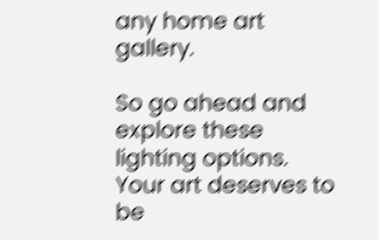any home art gallery.

So go ahead and explore these lighting options. Your art deserves to be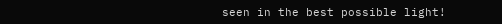seen in the best possible light!